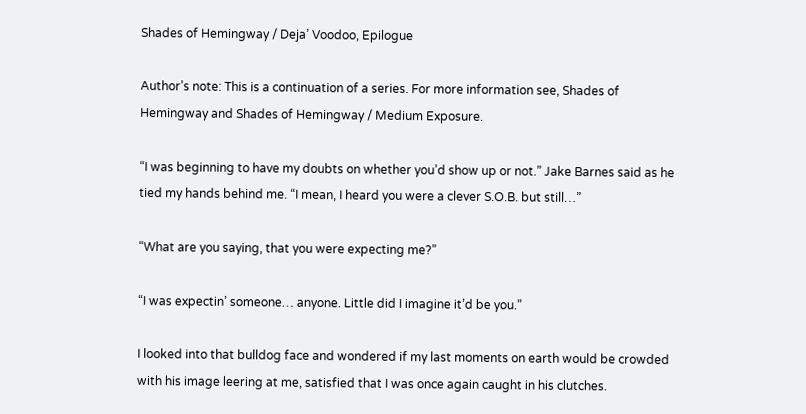Shades of Hemingway / Deja’ Voodoo, Epilogue

Author’s note: This is a continuation of a series. For more information see, Shades of Hemingway and Shades of Hemingway / Medium Exposure.

“I was beginning to have my doubts on whether you’d show up or not.” Jake Barnes said as he tied my hands behind me. “I mean, I heard you were a clever S.O.B. but still…”

“What are you saying, that you were expecting me?”

“I was expectin’ someone… anyone. Little did I imagine it’d be you.”

I looked into that bulldog face and wondered if my last moments on earth would be crowded with his image leering at me, satisfied that I was once again caught in his clutches.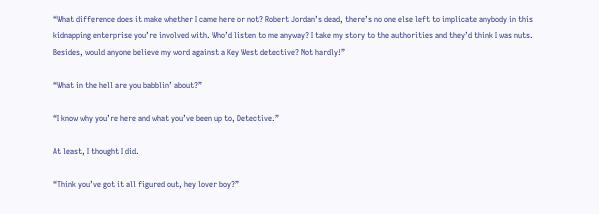“What difference does it make whether I came here or not? Robert Jordan’s dead, there’s no one else left to implicate anybody in this kidnapping enterprise you’re involved with. Who’d listen to me anyway? I take my story to the authorities and they’d think I was nuts. Besides, would anyone believe my word against a Key West detective? Not hardly!”

“What in the hell are you babblin’ about?”

“I know why you’re here and what you’ve been up to, Detective.”

At least, I thought I did.

“Think you’ve got it all figured out, hey lover boy?”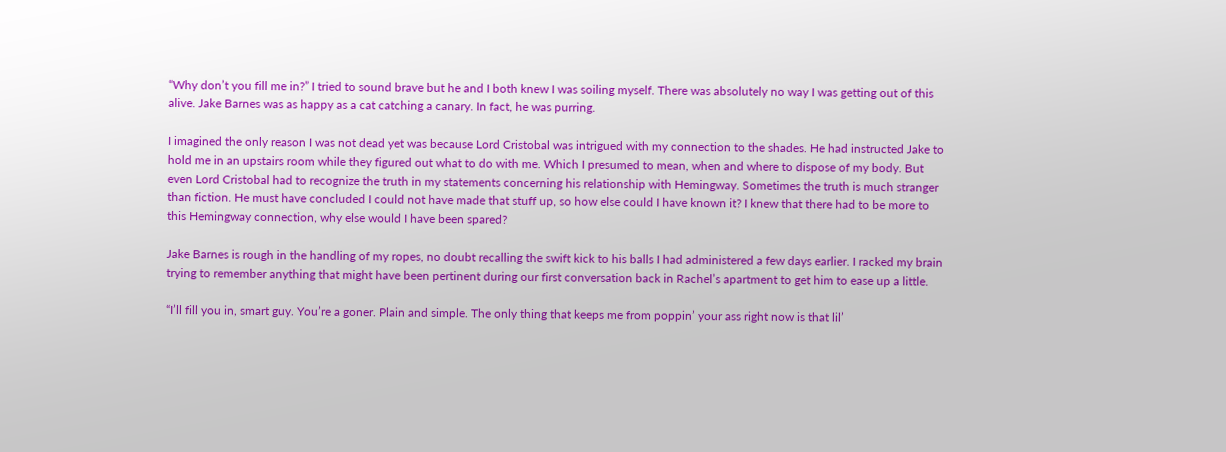“Why don’t you fill me in?” I tried to sound brave but he and I both knew I was soiling myself. There was absolutely no way I was getting out of this alive. Jake Barnes was as happy as a cat catching a canary. In fact, he was purring.

I imagined the only reason I was not dead yet was because Lord Cristobal was intrigued with my connection to the shades. He had instructed Jake to hold me in an upstairs room while they figured out what to do with me. Which I presumed to mean, when and where to dispose of my body. But even Lord Cristobal had to recognize the truth in my statements concerning his relationship with Hemingway. Sometimes the truth is much stranger than fiction. He must have concluded I could not have made that stuff up, so how else could I have known it? I knew that there had to be more to this Hemingway connection, why else would I have been spared?

Jake Barnes is rough in the handling of my ropes, no doubt recalling the swift kick to his balls I had administered a few days earlier. I racked my brain trying to remember anything that might have been pertinent during our first conversation back in Rachel’s apartment to get him to ease up a little.

“I’ll fill you in, smart guy. You’re a goner. Plain and simple. The only thing that keeps me from poppin’ your ass right now is that lil’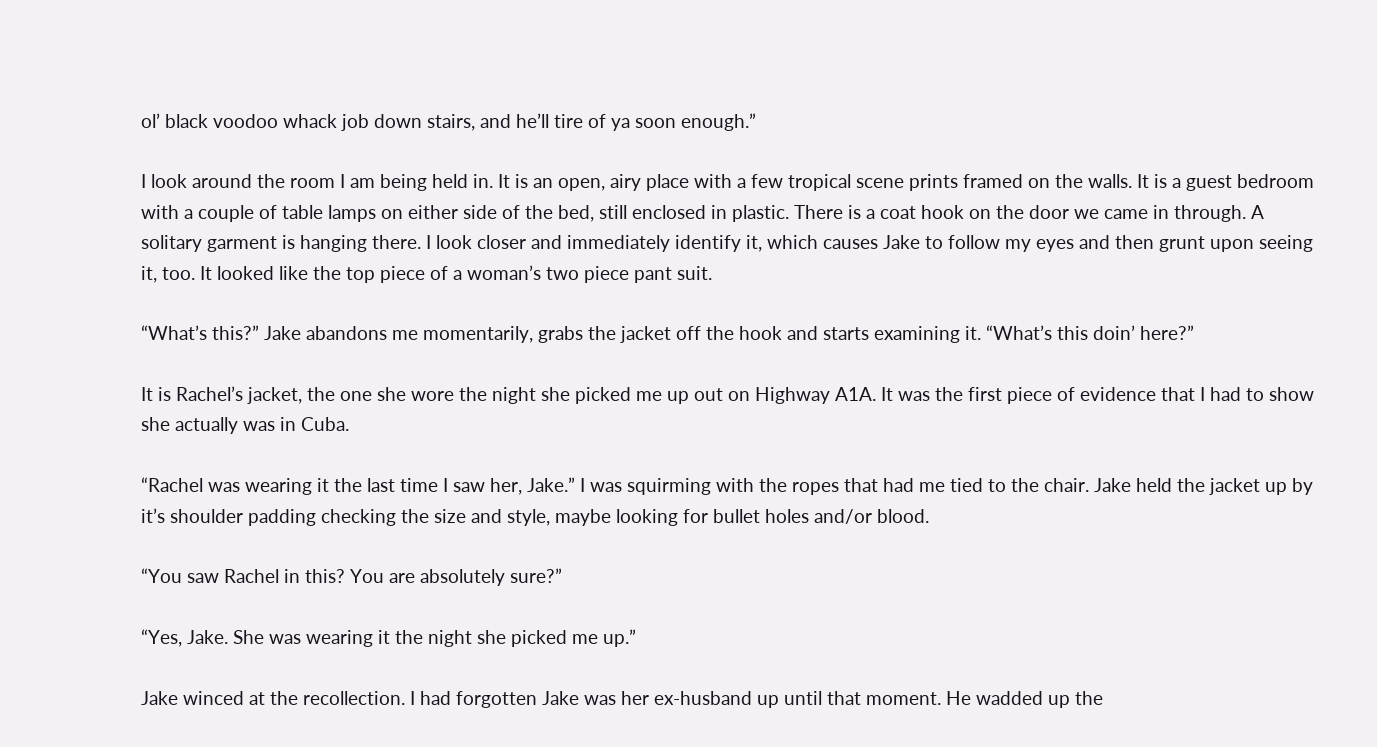ol’ black voodoo whack job down stairs, and he’ll tire of ya soon enough.”

I look around the room I am being held in. It is an open, airy place with a few tropical scene prints framed on the walls. It is a guest bedroom with a couple of table lamps on either side of the bed, still enclosed in plastic. There is a coat hook on the door we came in through. A solitary garment is hanging there. I look closer and immediately identify it, which causes Jake to follow my eyes and then grunt upon seeing it, too. It looked like the top piece of a woman’s two piece pant suit.

“What’s this?” Jake abandons me momentarily, grabs the jacket off the hook and starts examining it. “What’s this doin’ here?”

It is Rachel’s jacket, the one she wore the night she picked me up out on Highway A1A. It was the first piece of evidence that I had to show she actually was in Cuba.

“Rachel was wearing it the last time I saw her, Jake.” I was squirming with the ropes that had me tied to the chair. Jake held the jacket up by it’s shoulder padding checking the size and style, maybe looking for bullet holes and/or blood.

“You saw Rachel in this? You are absolutely sure?”

“Yes, Jake. She was wearing it the night she picked me up.”

Jake winced at the recollection. I had forgotten Jake was her ex-husband up until that moment. He wadded up the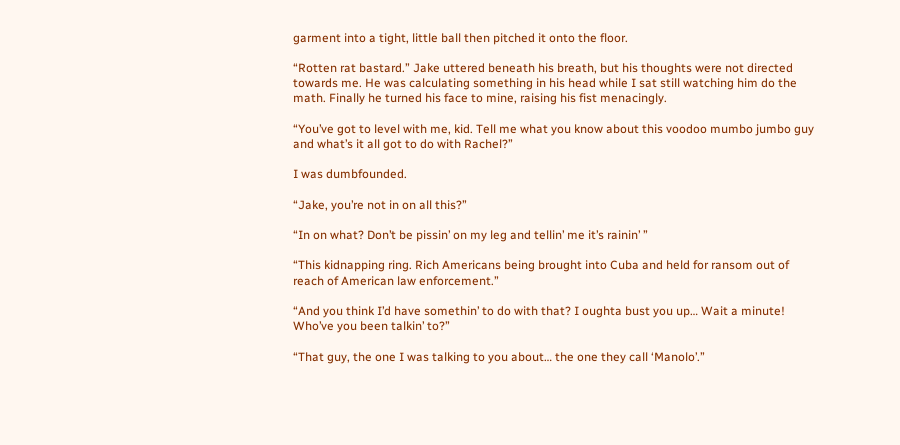garment into a tight, little ball then pitched it onto the floor.

“Rotten rat bastard.” Jake uttered beneath his breath, but his thoughts were not directed towards me. He was calculating something in his head while I sat still watching him do the math. Finally he turned his face to mine, raising his fist menacingly.

“You’ve got to level with me, kid. Tell me what you know about this voodoo mumbo jumbo guy and what’s it all got to do with Rachel?”

I was dumbfounded.

“Jake, you’re not in on all this?”

“In on what? Don’t be pissin’ on my leg and tellin’ me it’s rainin’ ”

“This kidnapping ring. Rich Americans being brought into Cuba and held for ransom out of reach of American law enforcement.”

“And you think I’d have somethin’ to do with that? I oughta bust you up… Wait a minute! Who’ve you been talkin’ to?”

“That guy, the one I was talking to you about… the one they call ‘Manolo’.”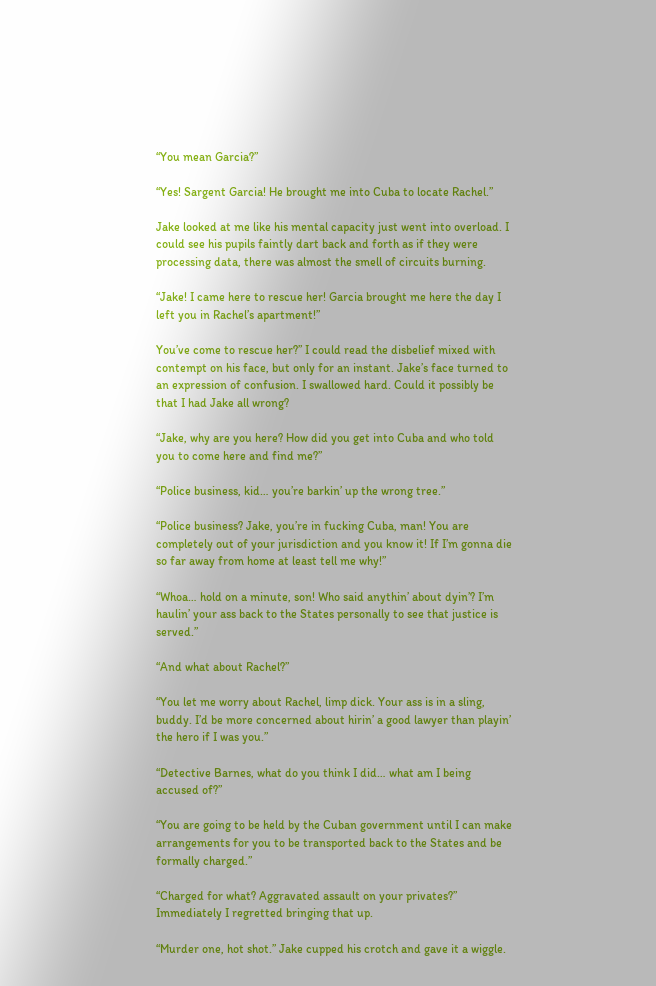“You mean Garcia?”

“Yes! Sargent Garcia! He brought me into Cuba to locate Rachel.”

Jake looked at me like his mental capacity just went into overload. I could see his pupils faintly dart back and forth as if they were processing data, there was almost the smell of circuits burning.

“Jake! I came here to rescue her! Garcia brought me here the day I left you in Rachel’s apartment!”

You’ve come to rescue her?” I could read the disbelief mixed with contempt on his face, but only for an instant. Jake’s face turned to an expression of confusion. I swallowed hard. Could it possibly be that I had Jake all wrong?

“Jake, why are you here? How did you get into Cuba and who told you to come here and find me?”

“Police business, kid… you’re barkin’ up the wrong tree.”

“Police business? Jake, you’re in fucking Cuba, man! You are completely out of your jurisdiction and you know it! If I’m gonna die so far away from home at least tell me why!”

“Whoa… hold on a minute, son! Who said anythin’ about dyin’? I’m haulin’ your ass back to the States personally to see that justice is served.”

“And what about Rachel?”

“You let me worry about Rachel, limp dick. Your ass is in a sling, buddy. I’d be more concerned about hirin’ a good lawyer than playin’ the hero if I was you.”

“Detective Barnes, what do you think I did… what am I being accused of?”

“You are going to be held by the Cuban government until I can make arrangements for you to be transported back to the States and be formally charged.”

“Charged for what? Aggravated assault on your privates?” Immediately I regretted bringing that up.

“Murder one, hot shot.” Jake cupped his crotch and gave it a wiggle.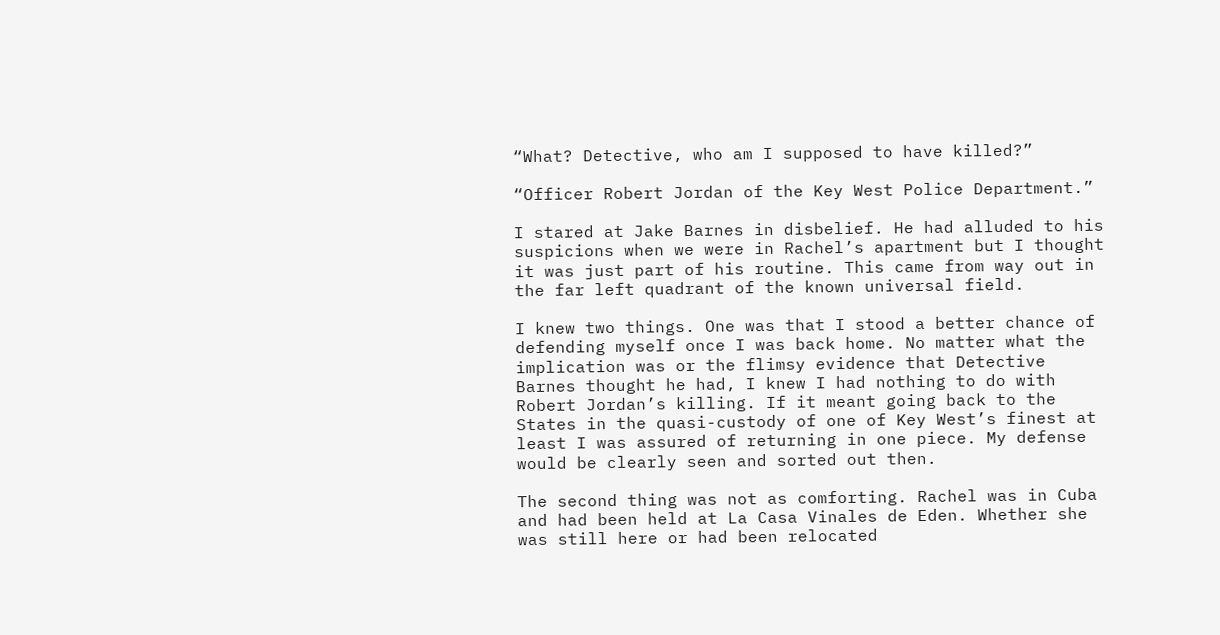“What? Detective, who am I supposed to have killed?”

“Officer Robert Jordan of the Key West Police Department.”

I stared at Jake Barnes in disbelief. He had alluded to his suspicions when we were in Rachel’s apartment but I thought it was just part of his routine. This came from way out in the far left quadrant of the known universal field.

I knew two things. One was that I stood a better chance of defending myself once I was back home. No matter what the implication was or the flimsy evidence that Detective Barnes thought he had, I knew I had nothing to do with Robert Jordan’s killing. If it meant going back to the States in the quasi-custody of one of Key West’s finest at least I was assured of returning in one piece. My defense would be clearly seen and sorted out then.

The second thing was not as comforting. Rachel was in Cuba and had been held at La Casa Vinales de Eden. Whether she was still here or had been relocated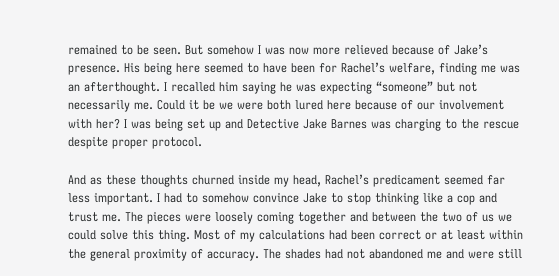remained to be seen. But somehow I was now more relieved because of Jake’s presence. His being here seemed to have been for Rachel’s welfare, finding me was an afterthought. I recalled him saying he was expecting “someone” but not necessarily me. Could it be we were both lured here because of our involvement with her? I was being set up and Detective Jake Barnes was charging to the rescue despite proper protocol.

And as these thoughts churned inside my head, Rachel’s predicament seemed far less important. I had to somehow convince Jake to stop thinking like a cop and trust me. The pieces were loosely coming together and between the two of us we could solve this thing. Most of my calculations had been correct or at least within the general proximity of accuracy. The shades had not abandoned me and were still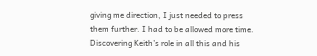giving me direction, I just needed to press them further. I had to be allowed more time. Discovering Keith’s role in all this and his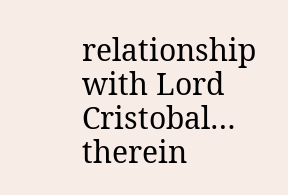relationship with Lord Cristobal… therein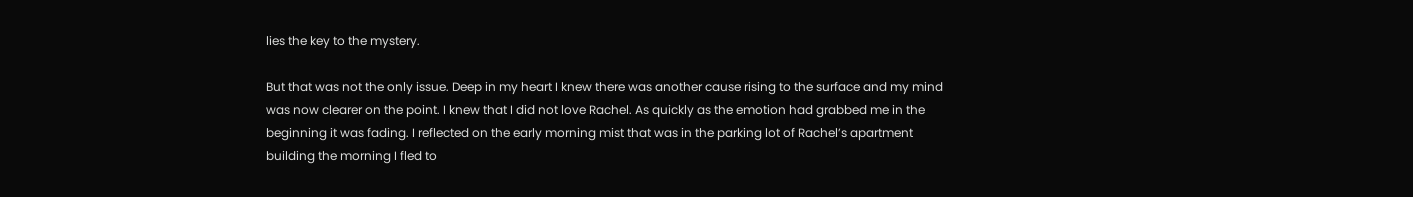lies the key to the mystery.

But that was not the only issue. Deep in my heart I knew there was another cause rising to the surface and my mind was now clearer on the point. I knew that I did not love Rachel. As quickly as the emotion had grabbed me in the beginning it was fading. I reflected on the early morning mist that was in the parking lot of Rachel’s apartment building the morning I fled to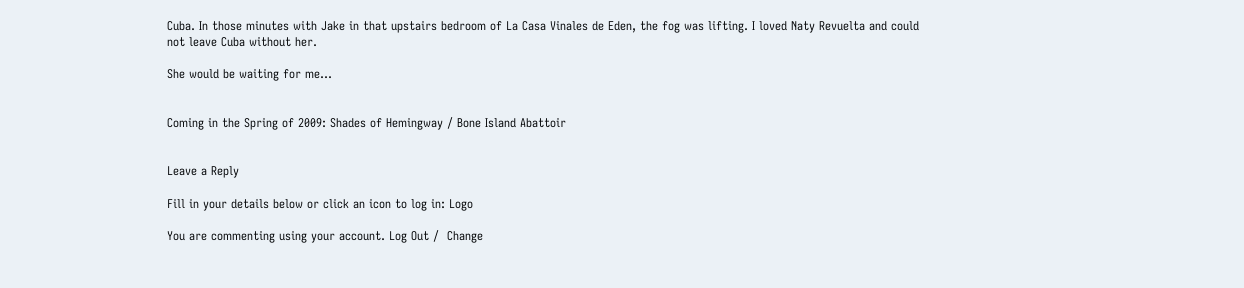Cuba. In those minutes with Jake in that upstairs bedroom of La Casa Vinales de Eden, the fog was lifting. I loved Naty Revuelta and could not leave Cuba without her.

She would be waiting for me…


Coming in the Spring of 2009: Shades of Hemingway / Bone Island Abattoir


Leave a Reply

Fill in your details below or click an icon to log in: Logo

You are commenting using your account. Log Out /  Change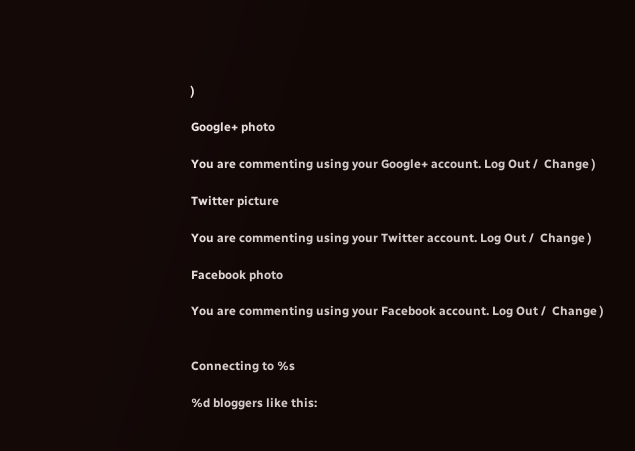)

Google+ photo

You are commenting using your Google+ account. Log Out /  Change )

Twitter picture

You are commenting using your Twitter account. Log Out /  Change )

Facebook photo

You are commenting using your Facebook account. Log Out /  Change )


Connecting to %s

%d bloggers like this: